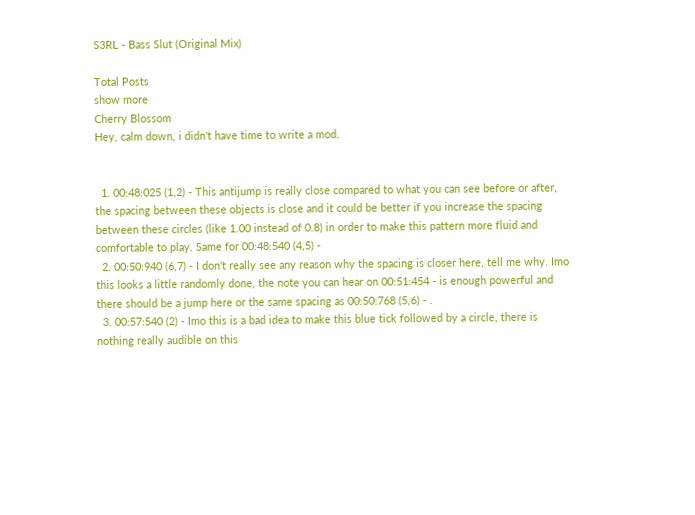S3RL - Bass Slut (Original Mix)

Total Posts
show more
Cherry Blossom
Hey, calm down, i didn't have time to write a mod.


  1. 00:48:025 (1,2) - This antijump is really close compared to what you can see before or after, the spacing between these objects is close and it could be better if you increase the spacing between these circles (like 1.00 instead of 0.8) in order to make this pattern more fluid and comfortable to play. Same for 00:48:540 (4,5) -
  2. 00:50:940 (6,7) - I don't really see any reason why the spacing is closer here, tell me why. Imo this looks a little randomly done, the note you can hear on 00:51:454 - is enough powerful and there should be a jump here or the same spacing as 00:50:768 (5,6) - .
  3. 00:57:540 (2) - Imo this is a bad idea to make this blue tick followed by a circle, there is nothing really audible on this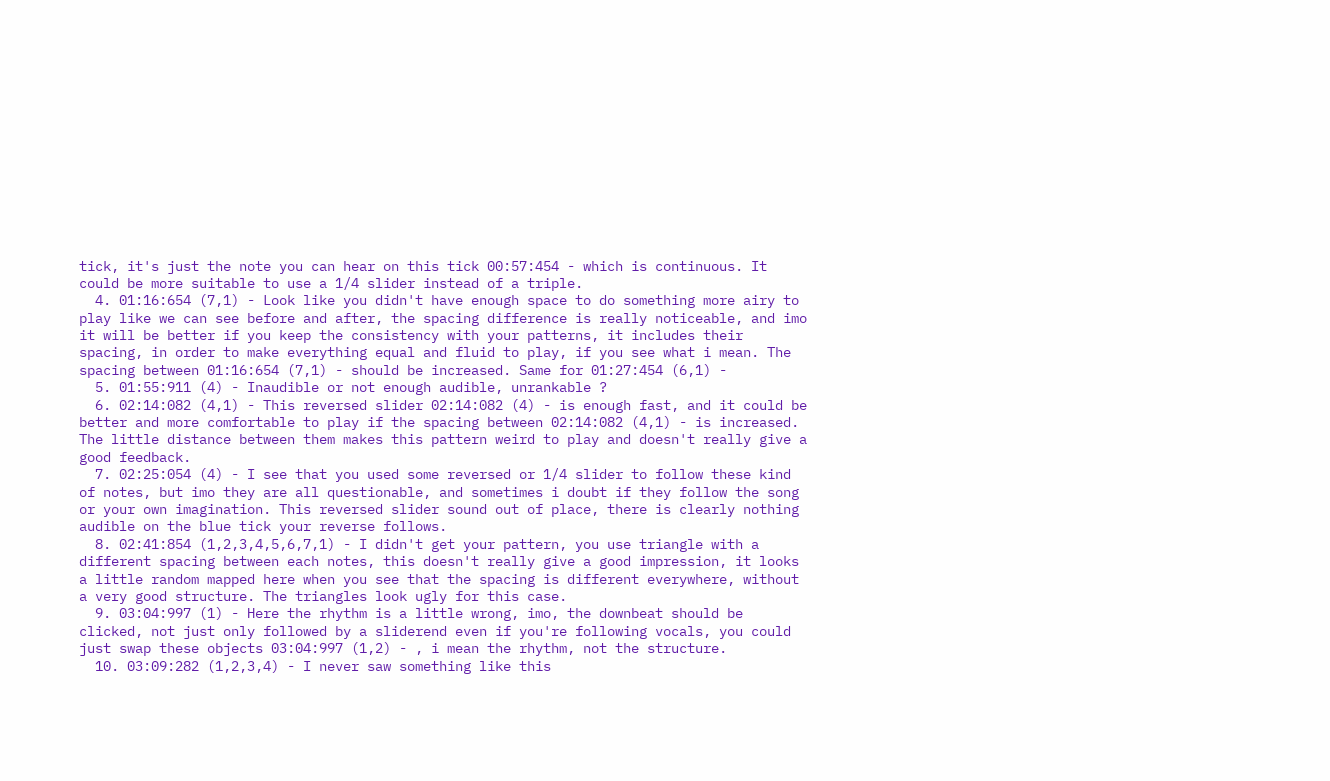tick, it's just the note you can hear on this tick 00:57:454 - which is continuous. It could be more suitable to use a 1/4 slider instead of a triple.
  4. 01:16:654 (7,1) - Look like you didn't have enough space to do something more airy to play like we can see before and after, the spacing difference is really noticeable, and imo it will be better if you keep the consistency with your patterns, it includes their spacing, in order to make everything equal and fluid to play, if you see what i mean. The spacing between 01:16:654 (7,1) - should be increased. Same for 01:27:454 (6,1) -
  5. 01:55:911 (4) - Inaudible or not enough audible, unrankable ?
  6. 02:14:082 (4,1) - This reversed slider 02:14:082 (4) - is enough fast, and it could be better and more comfortable to play if the spacing between 02:14:082 (4,1) - is increased. The little distance between them makes this pattern weird to play and doesn't really give a good feedback.
  7. 02:25:054 (4) - I see that you used some reversed or 1/4 slider to follow these kind of notes, but imo they are all questionable, and sometimes i doubt if they follow the song or your own imagination. This reversed slider sound out of place, there is clearly nothing audible on the blue tick your reverse follows.
  8. 02:41:854 (1,2,3,4,5,6,7,1) - I didn't get your pattern, you use triangle with a different spacing between each notes, this doesn't really give a good impression, it looks a little random mapped here when you see that the spacing is different everywhere, without a very good structure. The triangles look ugly for this case.
  9. 03:04:997 (1) - Here the rhythm is a little wrong, imo, the downbeat should be clicked, not just only followed by a sliderend even if you're following vocals, you could just swap these objects 03:04:997 (1,2) - , i mean the rhythm, not the structure.
  10. 03:09:282 (1,2,3,4) - I never saw something like this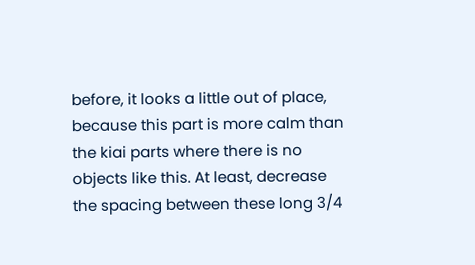before, it looks a little out of place, because this part is more calm than the kiai parts where there is no objects like this. At least, decrease the spacing between these long 3/4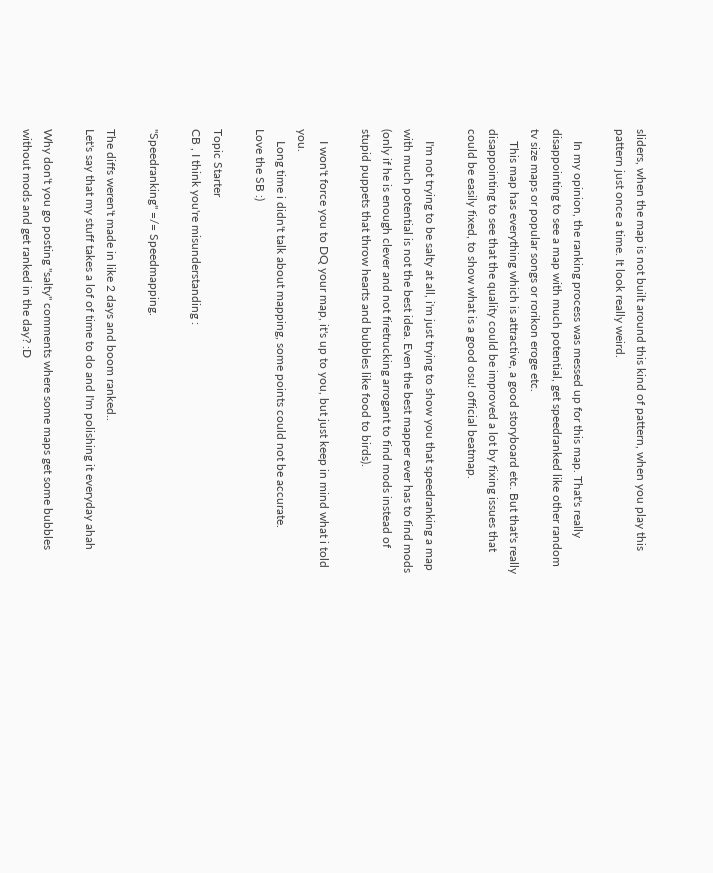sliders, when the map is not built around this kind of pattern, when you play this pattern just once a time. It look really weird.

    In my opinion, the ranking process was messed up for this map. That's really disappointing to see a map with much potential, get speedranked like other random tv size maps or popular songs or rorikon eroge etc.
    This map has everything which is attractive, a good storyboard etc. But that's really disappointing to see that the quality could be improved a lot by fixing issues that could be easily fixed, to show what is a good osu! official beatmap.

    I'm not trying to be salty at all, i'm just trying to show you that speedranking a map with much potential is not the best idea. Even the best mapper ever has to find mods (only if he is enough clever and not firetrucking arrogant to find mods instead of stupid puppets that throw hearts and bubbles like food to birds).

    I won't force you to DQ your map, it's up to you, but just keep in mind what i told you.
    Long time i didn't talk about mapping, some points could not be accurate.
Love the SB :)

Topic Starter
CB , I think you're misunderstanding :

"Speedranking" =/= Speedmapping.

The diffs weren't made in like 2 days and boom ranked..
Let's say that my stuff takes a lof of time to do and I'm polishing it everyday ahah

Why don't you go posting "salty" comments where some maps get some bubbles without mods and get ranked in the day? :D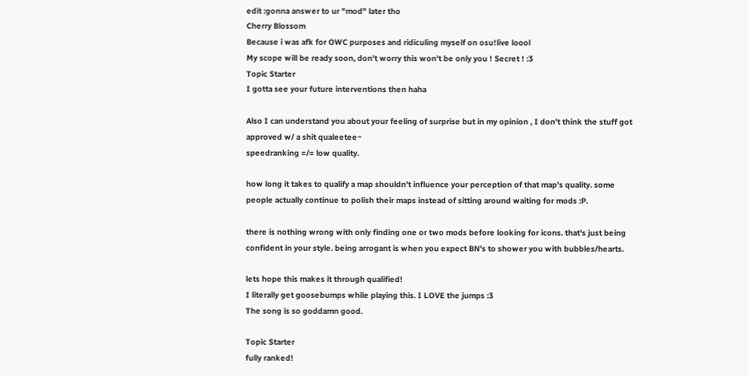edit :gonna answer to ur "mod" later tho
Cherry Blossom
Because i was afk for OWC purposes and ridiculing myself on osu!live loool
My scope will be ready soon, don't worry this won't be only you ! Secret ! :3
Topic Starter
I gotta see your future interventions then haha

Also I can understand you about your feeling of surprise but in my opinion , I don't think the stuff got approved w/ a shit qualeetee~
speedranking =/= low quality.

how long it takes to qualify a map shouldn't influence your perception of that map's quality. some people actually continue to polish their maps instead of sitting around waiting for mods :P.

there is nothing wrong with only finding one or two mods before looking for icons. that's just being confident in your style. being arrogant is when you expect BN's to shower you with bubbles/hearts.

lets hope this makes it through qualified!
I literally get goosebumps while playing this. I LOVE the jumps :3
The song is so goddamn good.

Topic Starter
fully ranked!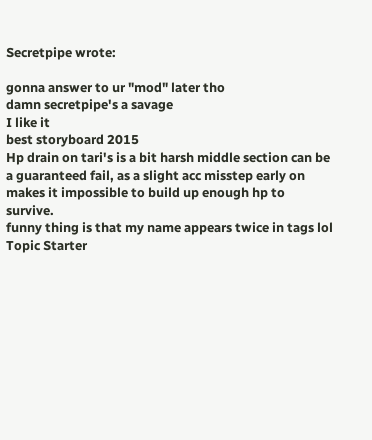Secretpipe wrote:

gonna answer to ur "mod" later tho
damn secretpipe's a savage
I like it
best storyboard 2015
Hp drain on tari's is a bit harsh middle section can be a guaranteed fail, as a slight acc misstep early on makes it impossible to build up enough hp to survive.
funny thing is that my name appears twice in tags lol
Topic Starter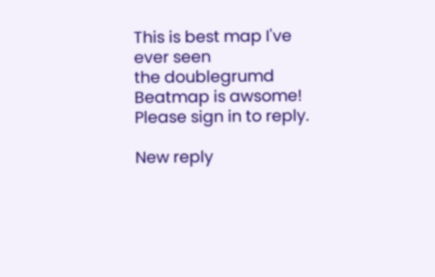This is best map I've ever seen
the doublegrumd
Beatmap is awsome!
Please sign in to reply.

New reply